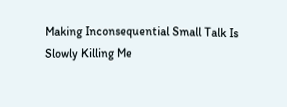Making Inconsequential Small Talk Is Slowly Killing Me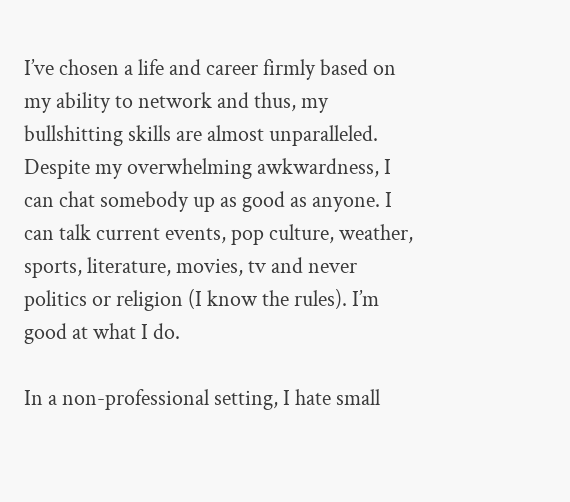I’ve chosen a life and career firmly based on my ability to network and thus, my bullshitting skills are almost unparalleled. Despite my overwhelming awkwardness, I can chat somebody up as good as anyone. I can talk current events, pop culture, weather, sports, literature, movies, tv and never politics or religion (I know the rules). I’m good at what I do.

In a non-professional setting, I hate small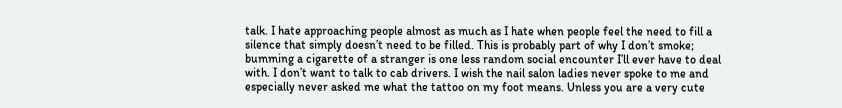talk. I hate approaching people almost as much as I hate when people feel the need to fill a silence that simply doesn’t need to be filled. This is probably part of why I don’t smoke; bumming a cigarette of a stranger is one less random social encounter I’ll ever have to deal with. I don’t want to talk to cab drivers. I wish the nail salon ladies never spoke to me and especially never asked me what the tattoo on my foot means. Unless you are a very cute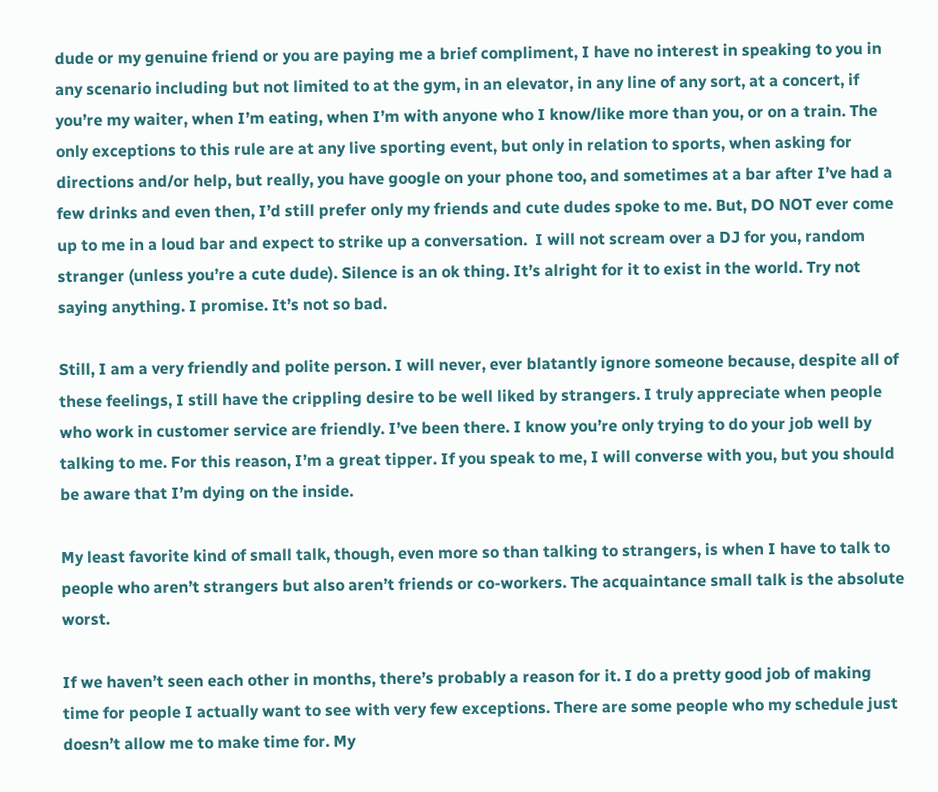dude or my genuine friend or you are paying me a brief compliment, I have no interest in speaking to you in any scenario including but not limited to at the gym, in an elevator, in any line of any sort, at a concert, if you’re my waiter, when I’m eating, when I’m with anyone who I know/like more than you, or on a train. The only exceptions to this rule are at any live sporting event, but only in relation to sports, when asking for directions and/or help, but really, you have google on your phone too, and sometimes at a bar after I’ve had a few drinks and even then, I’d still prefer only my friends and cute dudes spoke to me. But, DO NOT ever come up to me in a loud bar and expect to strike up a conversation.  I will not scream over a DJ for you, random stranger (unless you’re a cute dude). Silence is an ok thing. It’s alright for it to exist in the world. Try not saying anything. I promise. It’s not so bad.

Still, I am a very friendly and polite person. I will never, ever blatantly ignore someone because, despite all of these feelings, I still have the crippling desire to be well liked by strangers. I truly appreciate when people who work in customer service are friendly. I’ve been there. I know you’re only trying to do your job well by talking to me. For this reason, I’m a great tipper. If you speak to me, I will converse with you, but you should be aware that I’m dying on the inside.

My least favorite kind of small talk, though, even more so than talking to strangers, is when I have to talk to people who aren’t strangers but also aren’t friends or co-workers. The acquaintance small talk is the absolute worst.

If we haven’t seen each other in months, there’s probably a reason for it. I do a pretty good job of making time for people I actually want to see with very few exceptions. There are some people who my schedule just doesn’t allow me to make time for. My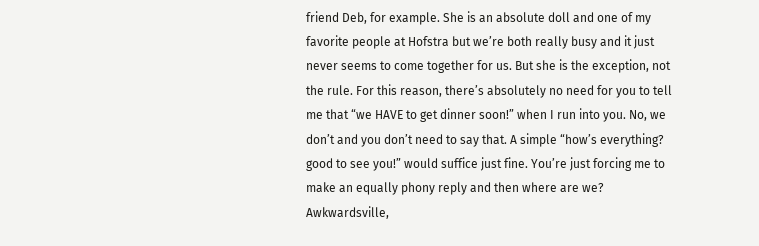friend Deb, for example. She is an absolute doll and one of my favorite people at Hofstra but we’re both really busy and it just never seems to come together for us. But she is the exception, not the rule. For this reason, there’s absolutely no need for you to tell me that “we HAVE to get dinner soon!” when I run into you. No, we don’t and you don’t need to say that. A simple “how’s everything? good to see you!” would suffice just fine. You’re just forcing me to make an equally phony reply and then where are we? Awkwardsville,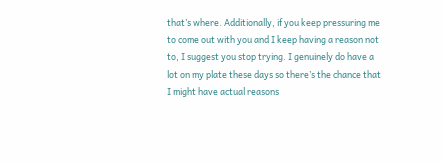that’s where. Additionally, if you keep pressuring me to come out with you and I keep having a reason not to, I suggest you stop trying. I genuinely do have a lot on my plate these days so there’s the chance that I might have actual reasons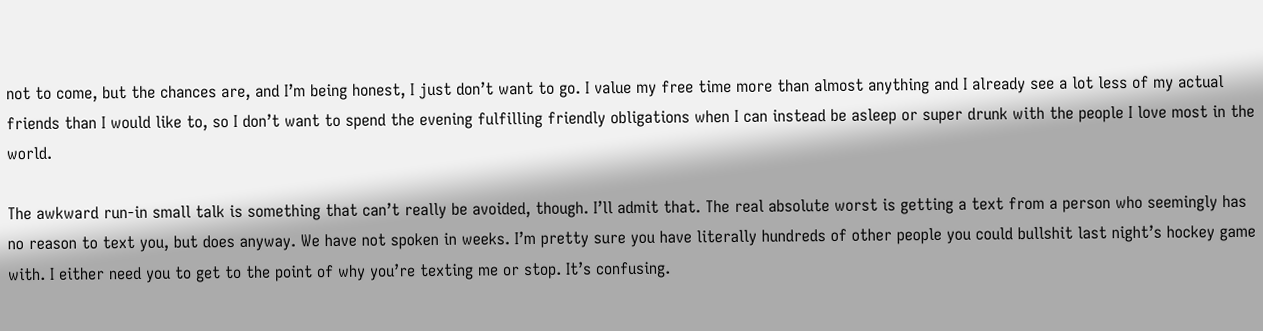not to come, but the chances are, and I’m being honest, I just don’t want to go. I value my free time more than almost anything and I already see a lot less of my actual friends than I would like to, so I don’t want to spend the evening fulfilling friendly obligations when I can instead be asleep or super drunk with the people I love most in the world.

The awkward run-in small talk is something that can’t really be avoided, though. I’ll admit that. The real absolute worst is getting a text from a person who seemingly has no reason to text you, but does anyway. We have not spoken in weeks. I’m pretty sure you have literally hundreds of other people you could bullshit last night’s hockey game with. I either need you to get to the point of why you’re texting me or stop. It’s confusing.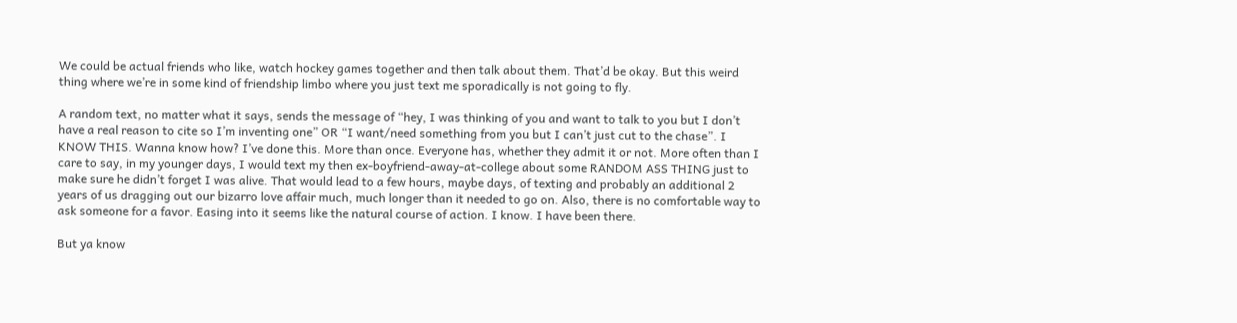We could be actual friends who like, watch hockey games together and then talk about them. That’d be okay. But this weird thing where we’re in some kind of friendship limbo where you just text me sporadically is not going to fly.

A random text, no matter what it says, sends the message of “hey, I was thinking of you and want to talk to you but I don’t have a real reason to cite so I’m inventing one” OR “I want/need something from you but I can’t just cut to the chase”. I KNOW THIS. Wanna know how? I’ve done this. More than once. Everyone has, whether they admit it or not. More often than I care to say, in my younger days, I would text my then ex-boyfriend-away-at-college about some RANDOM ASS THING just to make sure he didn’t forget I was alive. That would lead to a few hours, maybe days, of texting and probably an additional 2 years of us dragging out our bizarro love affair much, much longer than it needed to go on. Also, there is no comfortable way to ask someone for a favor. Easing into it seems like the natural course of action. I know. I have been there.

But ya know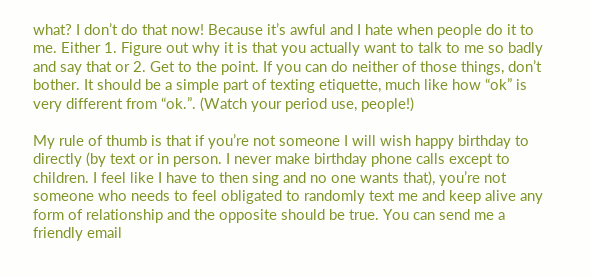what? I don’t do that now! Because it’s awful and I hate when people do it to me. Either 1. Figure out why it is that you actually want to talk to me so badly and say that or 2. Get to the point. If you can do neither of those things, don’t bother. It should be a simple part of texting etiquette, much like how “ok” is very different from “ok.”. (Watch your period use, people!)

My rule of thumb is that if you’re not someone I will wish happy birthday to directly (by text or in person. I never make birthday phone calls except to children. I feel like I have to then sing and no one wants that), you’re not someone who needs to feel obligated to randomly text me and keep alive any form of relationship and the opposite should be true. You can send me a friendly email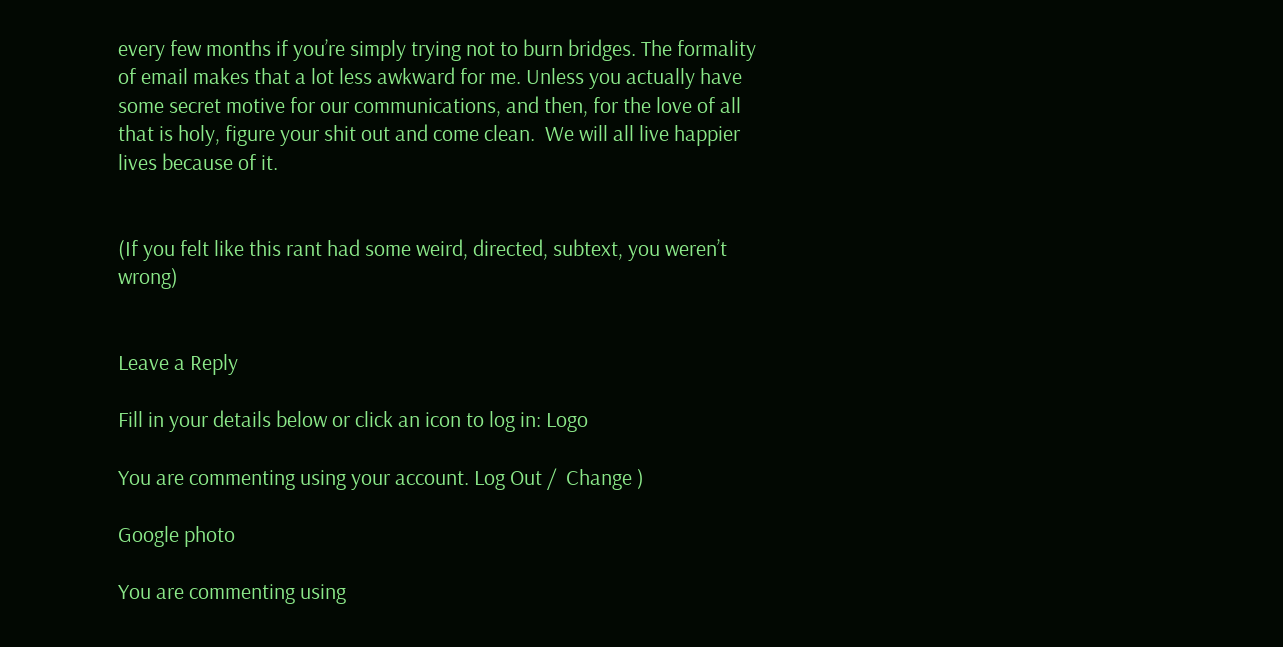every few months if you’re simply trying not to burn bridges. The formality of email makes that a lot less awkward for me. Unless you actually have some secret motive for our communications, and then, for the love of all that is holy, figure your shit out and come clean.  We will all live happier lives because of it.


(If you felt like this rant had some weird, directed, subtext, you weren’t wrong)


Leave a Reply

Fill in your details below or click an icon to log in: Logo

You are commenting using your account. Log Out /  Change )

Google photo

You are commenting using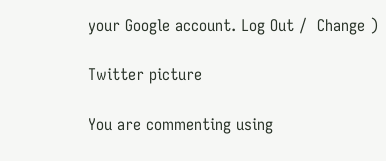your Google account. Log Out /  Change )

Twitter picture

You are commenting using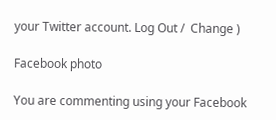your Twitter account. Log Out /  Change )

Facebook photo

You are commenting using your Facebook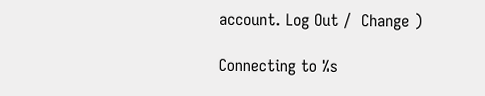account. Log Out /  Change )

Connecting to %s